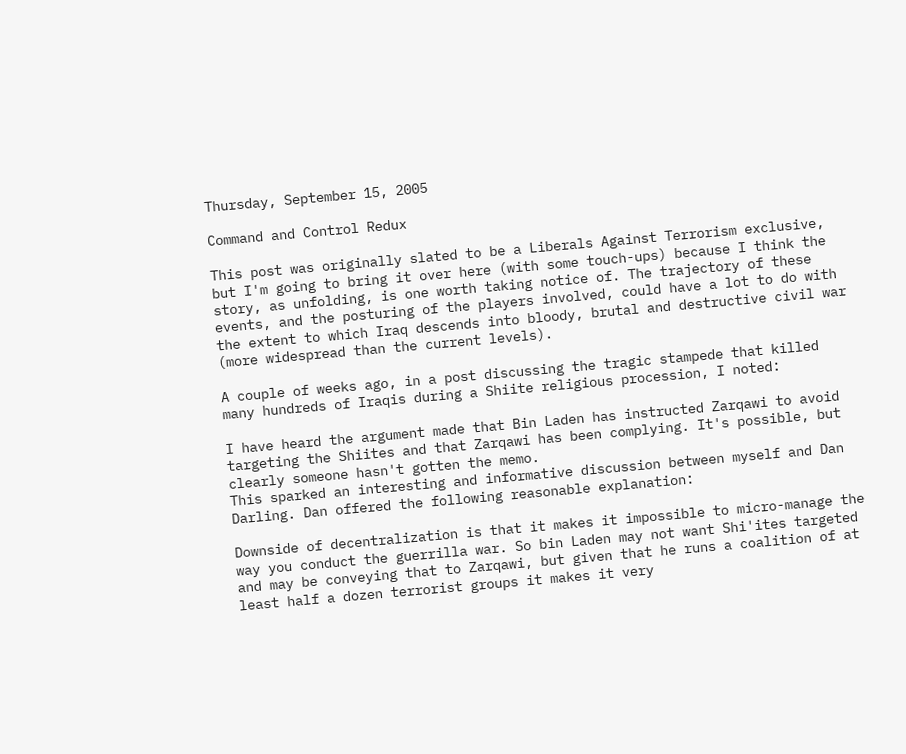Thursday, September 15, 2005

Command and Control Redux

This post was originally slated to be a Liberals Against Terrorism exclusive, but I'm going to bring it over here (with some touch-ups) because I think the story, as unfolding, is one worth taking notice of. The trajectory of these events, and the posturing of the players involved, could have a lot to do with the extent to which Iraq descends into bloody, brutal and destructive civil war (more widespread than the current levels).

A couple of weeks ago, in a post discussing the tragic stampede that killed many hundreds of Iraqis during a Shiite religious procession, I noted:

I have heard the argument made that Bin Laden has instructed Zarqawi to avoid targeting the Shiites and that Zarqawi has been complying. It's possible, but clearly someone hasn't gotten the memo.
This sparked an interesting and informative discussion between myself and Dan Darling. Dan offered the following reasonable explanation:

Downside of decentralization is that it makes it impossible to micro-manage the way you conduct the guerrilla war. So bin Laden may not want Shi'ites targeted and may be conveying that to Zarqawi, but given that he runs a coalition of at least half a dozen terrorist groups it makes it very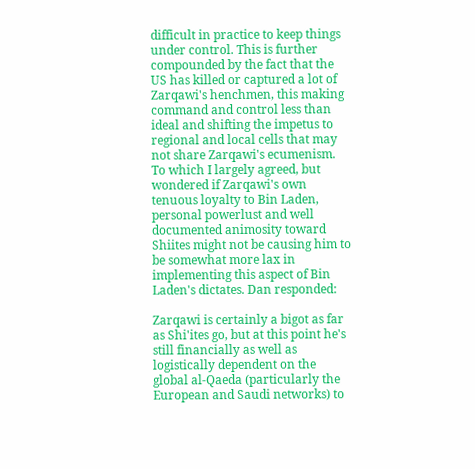difficult in practice to keep things under control. This is further compounded by the fact that the US has killed or captured a lot of Zarqawi's henchmen, this making command and control less than ideal and shifting the impetus to regional and local cells that may not share Zarqawi's ecumenism.
To which I largely agreed, but wondered if Zarqawi's own tenuous loyalty to Bin Laden, personal powerlust and well documented animosity toward Shiites might not be causing him to be somewhat more lax in implementing this aspect of Bin Laden's dictates. Dan responded:

Zarqawi is certainly a bigot as far as Shi'ites go, but at this point he's still financially as well as logistically dependent on the global al-Qaeda (particularly the European and Saudi networks) to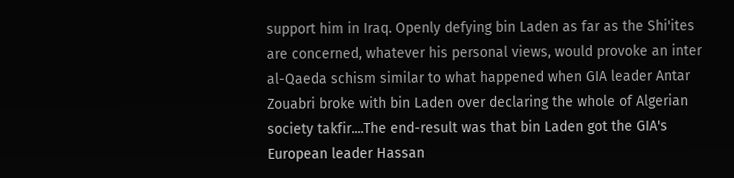support him in Iraq. Openly defying bin Laden as far as the Shi'ites are concerned, whatever his personal views, would provoke an inter al-Qaeda schism similar to what happened when GIA leader Antar Zouabri broke with bin Laden over declaring the whole of Algerian society takfir....The end-result was that bin Laden got the GIA's European leader Hassan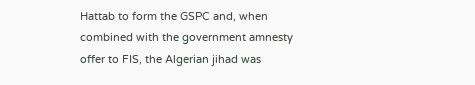Hattab to form the GSPC and, when combined with the government amnesty offer to FIS, the Algerian jihad was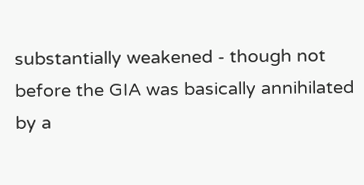substantially weakened - though not before the GIA was basically annihilated by a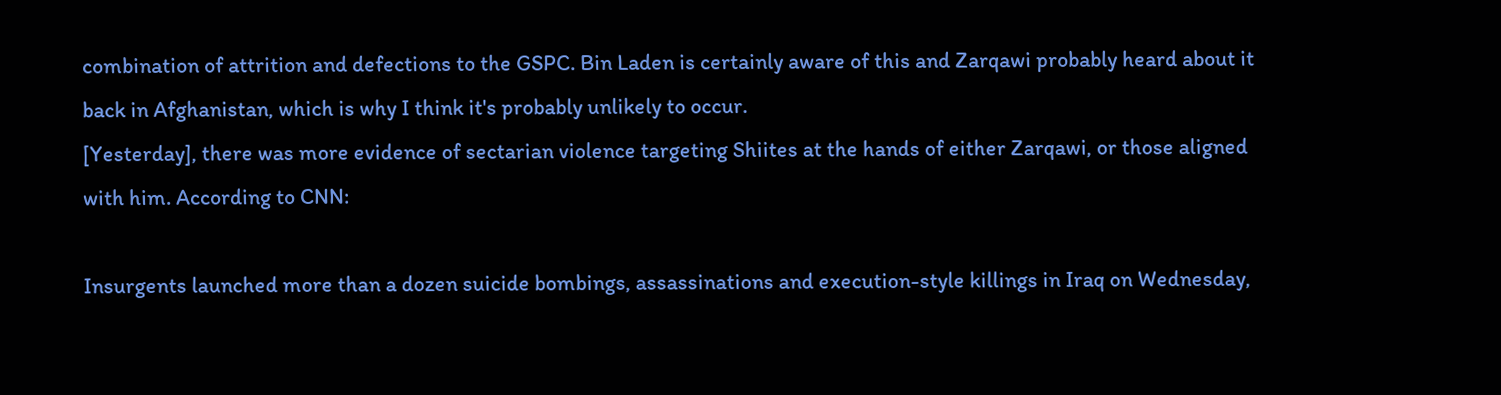combination of attrition and defections to the GSPC. Bin Laden is certainly aware of this and Zarqawi probably heard about it back in Afghanistan, which is why I think it's probably unlikely to occur.
[Yesterday], there was more evidence of sectarian violence targeting Shiites at the hands of either Zarqawi, or those aligned with him. According to CNN:

Insurgents launched more than a dozen suicide bombings, assassinations and execution-style killings in Iraq on Wednesday,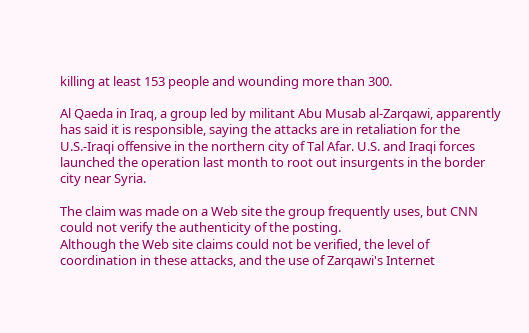killing at least 153 people and wounding more than 300.

Al Qaeda in Iraq, a group led by militant Abu Musab al-Zarqawi, apparently has said it is responsible, saying the attacks are in retaliation for the U.S.-Iraqi offensive in the northern city of Tal Afar. U.S. and Iraqi forces launched the operation last month to root out insurgents in the border city near Syria.

The claim was made on a Web site the group frequently uses, but CNN could not verify the authenticity of the posting.
Although the Web site claims could not be verified, the level of coordination in these attacks, and the use of Zarqawi's Internet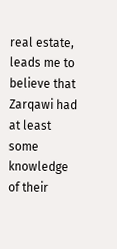real estate, leads me to believe that Zarqawi had at least some knowledge of their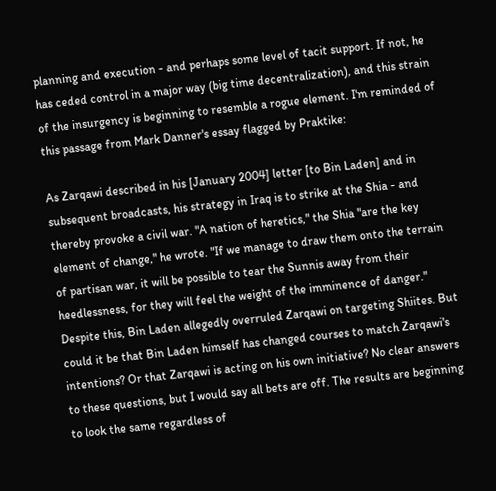planning and execution - and perhaps some level of tacit support. If not, he has ceded control in a major way (big time decentralization), and this strain of the insurgency is beginning to resemble a rogue element. I'm reminded of this passage from Mark Danner's essay flagged by Praktike:

As Zarqawi described in his [January 2004] letter [to Bin Laden] and in subsequent broadcasts, his strategy in Iraq is to strike at the Shia - and thereby provoke a civil war. "A nation of heretics," the Shia "are the key element of change," he wrote. "If we manage to draw them onto the terrain of partisan war, it will be possible to tear the Sunnis away from their heedlessness, for they will feel the weight of the imminence of danger."
Despite this, Bin Laden allegedly overruled Zarqawi on targeting Shiites. But could it be that Bin Laden himself has changed courses to match Zarqawi's intentions? Or that Zarqawi is acting on his own initiative? No clear answers to these questions, but I would say all bets are off. The results are beginning to look the same regardless of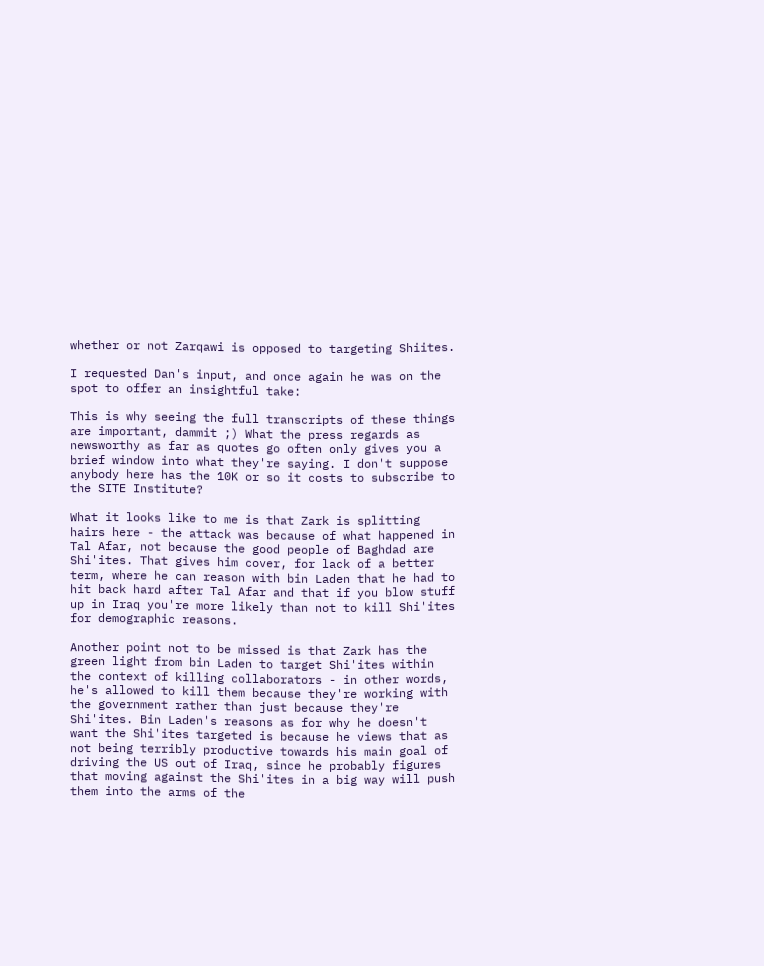whether or not Zarqawi is opposed to targeting Shiites.

I requested Dan's input, and once again he was on the spot to offer an insightful take:

This is why seeing the full transcripts of these things are important, dammit ;) What the press regards as newsworthy as far as quotes go often only gives you a brief window into what they're saying. I don't suppose anybody here has the 10K or so it costs to subscribe to the SITE Institute?

What it looks like to me is that Zark is splitting hairs here - the attack was because of what happened in Tal Afar, not because the good people of Baghdad are Shi'ites. That gives him cover, for lack of a better term, where he can reason with bin Laden that he had to hit back hard after Tal Afar and that if you blow stuff up in Iraq you're more likely than not to kill Shi'ites for demographic reasons.

Another point not to be missed is that Zark has the green light from bin Laden to target Shi'ites within the context of killing collaborators - in other words, he's allowed to kill them because they're working with the government rather than just because they're Shi'ites. Bin Laden's reasons as for why he doesn't want the Shi'ites targeted is because he views that as not being terribly productive towards his main goal of driving the US out of Iraq, since he probably figures that moving against the Shi'ites in a big way will push them into the arms of the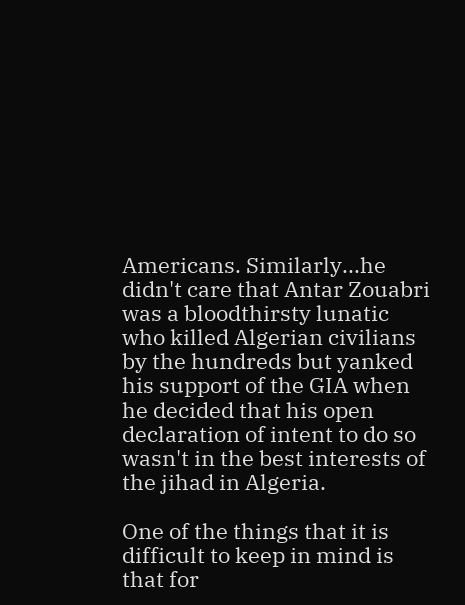Americans. Similarly...he didn't care that Antar Zouabri was a bloodthirsty lunatic who killed Algerian civilians by the hundreds but yanked his support of the GIA when he decided that his open declaration of intent to do so wasn't in the best interests of the jihad in Algeria.

One of the things that it is difficult to keep in mind is that for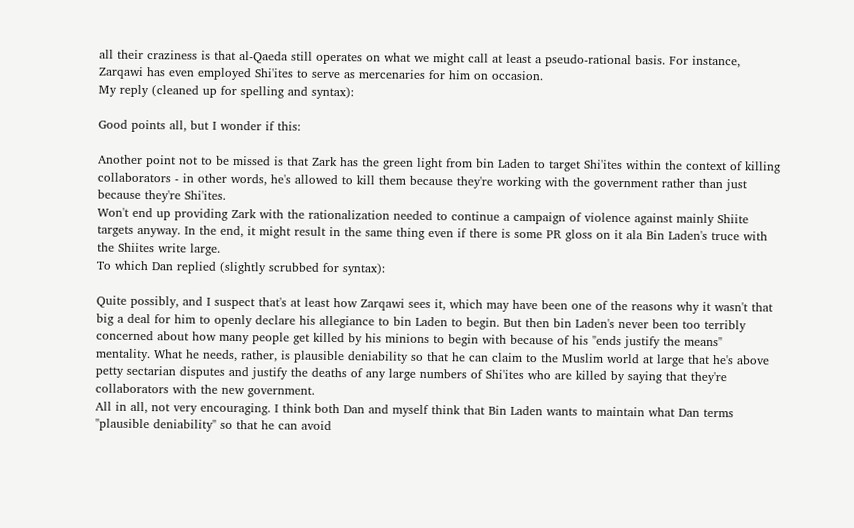all their craziness is that al-Qaeda still operates on what we might call at least a pseudo-rational basis. For instance, Zarqawi has even employed Shi'ites to serve as mercenaries for him on occasion.
My reply (cleaned up for spelling and syntax):

Good points all, but I wonder if this:

Another point not to be missed is that Zark has the green light from bin Laden to target Shi'ites within the context of killing collaborators - in other words, he's allowed to kill them because they're working with the government rather than just because they're Shi'ites.
Won't end up providing Zark with the rationalization needed to continue a campaign of violence against mainly Shiite targets anyway. In the end, it might result in the same thing even if there is some PR gloss on it ala Bin Laden's truce with the Shiites write large.
To which Dan replied (slightly scrubbed for syntax):

Quite possibly, and I suspect that's at least how Zarqawi sees it, which may have been one of the reasons why it wasn't that big a deal for him to openly declare his allegiance to bin Laden to begin. But then bin Laden's never been too terribly concerned about how many people get killed by his minions to begin with because of his "ends justify the means" mentality. What he needs, rather, is plausible deniability so that he can claim to the Muslim world at large that he's above petty sectarian disputes and justify the deaths of any large numbers of Shi'ites who are killed by saying that they're collaborators with the new government.
All in all, not very encouraging. I think both Dan and myself think that Bin Laden wants to maintain what Dan terms "plausible deniability" so that he can avoid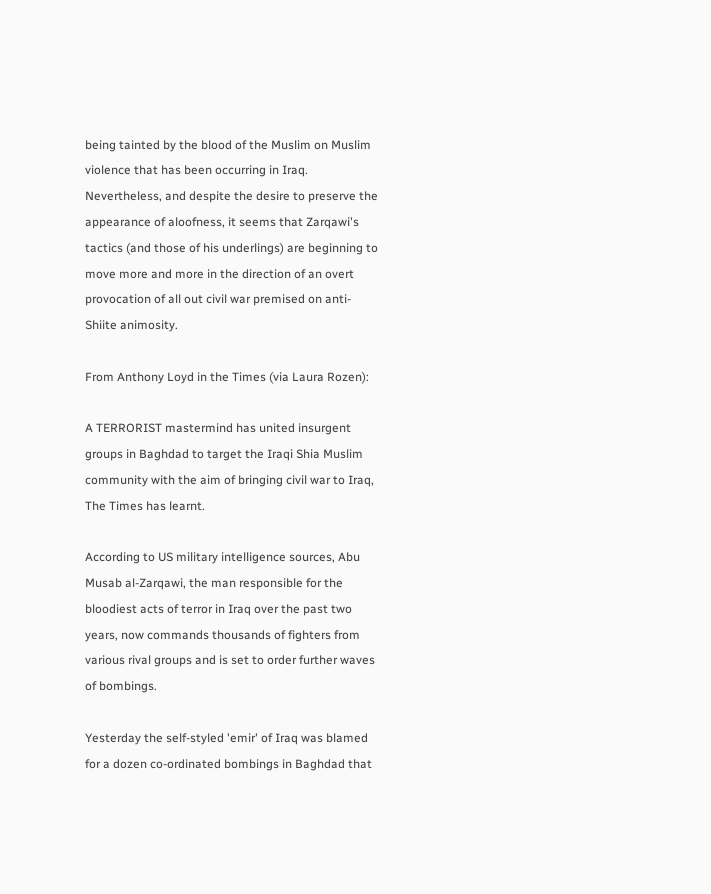being tainted by the blood of the Muslim on Muslim violence that has been occurring in Iraq. Nevertheless, and despite the desire to preserve the appearance of aloofness, it seems that Zarqawi's tactics (and those of his underlings) are beginning to move more and more in the direction of an overt provocation of all out civil war premised on anti-Shiite animosity.

From Anthony Loyd in the Times (via Laura Rozen):

A TERRORIST mastermind has united insurgent groups in Baghdad to target the Iraqi Shia Muslim community with the aim of bringing civil war to Iraq, The Times has learnt.

According to US military intelligence sources, Abu Musab al-Zarqawi, the man responsible for the bloodiest acts of terror in Iraq over the past two years, now commands thousands of fighters from various rival groups and is set to order further waves of bombings.

Yesterday the self-styled 'emir' of Iraq was blamed for a dozen co-ordinated bombings in Baghdad that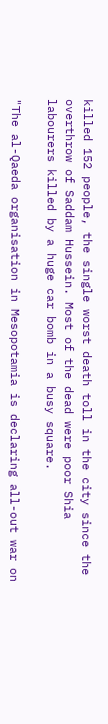killed 152 people, the single worst death toll in the city since the overthrow of Saddam Hussein. Most of the dead were poor Shia labourers killed by a huge car bomb in a busy square.

"The al-Qaeda organisation in Mesopotamia is declaring all-out war on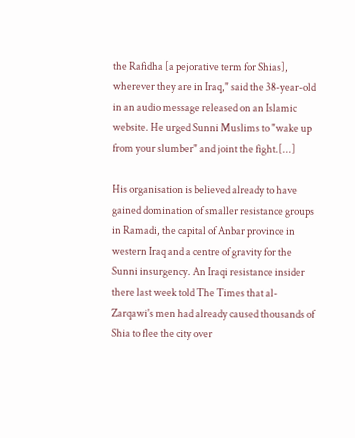the Rafidha [a pejorative term for Shias], wherever they are in Iraq," said the 38-year-old in an audio message released on an Islamic website. He urged Sunni Muslims to "wake up from your slumber" and joint the fight.[...]

His organisation is believed already to have gained domination of smaller resistance groups in Ramadi, the capital of Anbar province in western Iraq and a centre of gravity for the Sunni insurgency. An Iraqi resistance insider there last week told The Times that al-Zarqawi's men had already caused thousands of Shia to flee the city over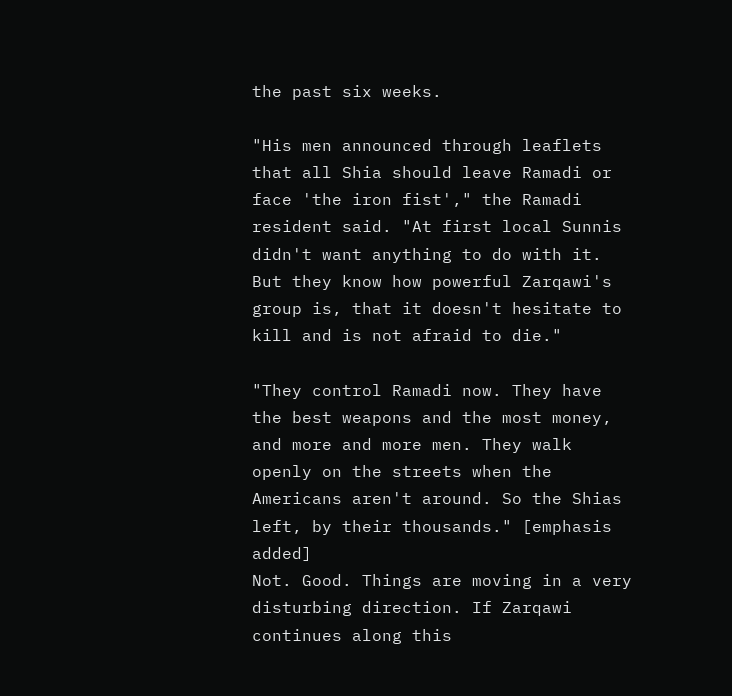the past six weeks.

"His men announced through leaflets that all Shia should leave Ramadi or face 'the iron fist'," the Ramadi resident said. "At first local Sunnis didn't want anything to do with it. But they know how powerful Zarqawi's group is, that it doesn't hesitate to kill and is not afraid to die."

"They control Ramadi now. They have the best weapons and the most money, and more and more men. They walk openly on the streets when the Americans aren't around. So the Shias left, by their thousands." [emphasis added]
Not. Good. Things are moving in a very disturbing direction. If Zarqawi continues along this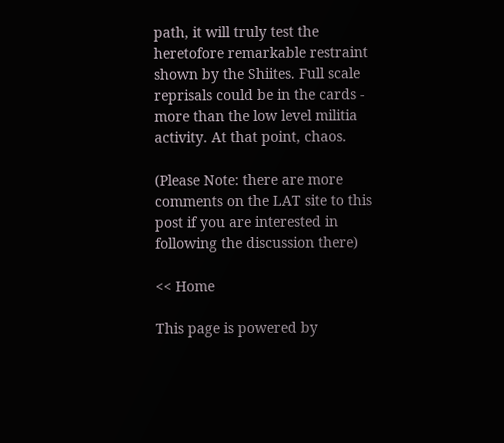path, it will truly test the heretofore remarkable restraint shown by the Shiites. Full scale reprisals could be in the cards - more than the low level militia activity. At that point, chaos.

(Please Note: there are more comments on the LAT site to this post if you are interested in following the discussion there)

<< Home

This page is powered by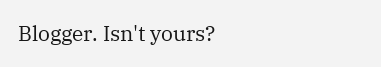Blogger. Isn't yours?